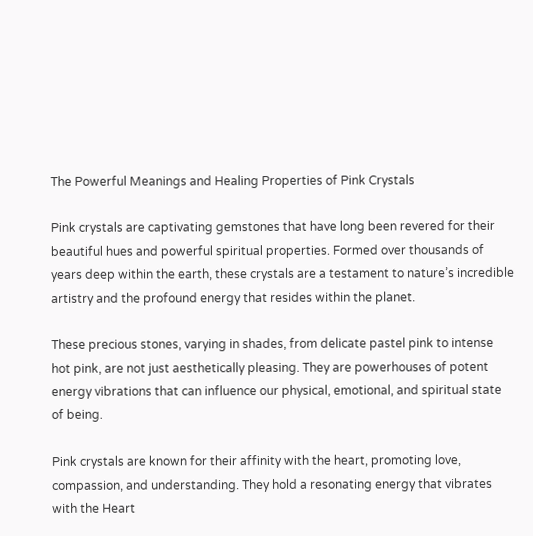The Powerful Meanings and Healing Properties of Pink Crystals

Pink crystals are captivating gemstones that have long been revered for their beautiful hues and powerful spiritual properties. Formed over thousands of years deep within the earth, these crystals are a testament to nature’s incredible artistry and the profound energy that resides within the planet.

These precious stones, varying in shades, from delicate pastel pink to intense hot pink, are not just aesthetically pleasing. They are powerhouses of potent energy vibrations that can influence our physical, emotional, and spiritual state of being.

Pink crystals are known for their affinity with the heart, promoting love, compassion, and understanding. They hold a resonating energy that vibrates with the Heart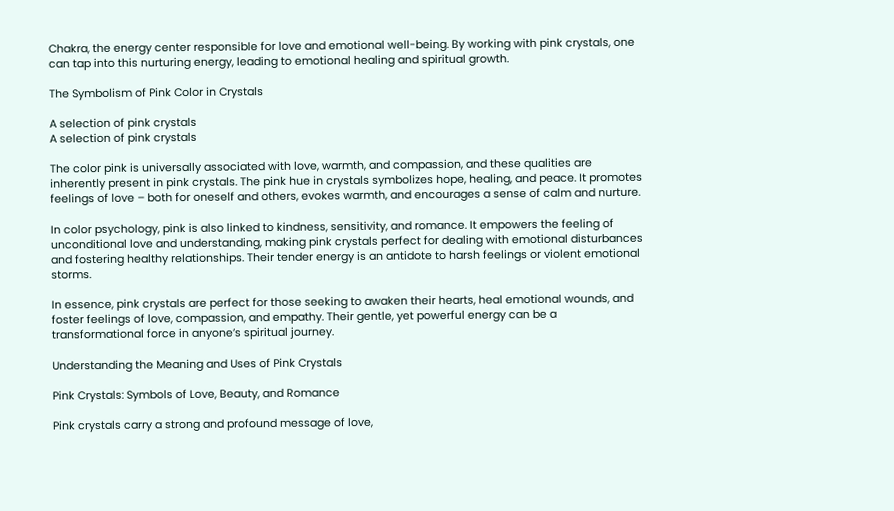Chakra, the energy center responsible for love and emotional well-being. By working with pink crystals, one can tap into this nurturing energy, leading to emotional healing and spiritual growth.

The Symbolism of Pink Color in Crystals

A selection of pink crystals
A selection of pink crystals

The color pink is universally associated with love, warmth, and compassion, and these qualities are inherently present in pink crystals. The pink hue in crystals symbolizes hope, healing, and peace. It promotes feelings of love – both for oneself and others, evokes warmth, and encourages a sense of calm and nurture.

In color psychology, pink is also linked to kindness, sensitivity, and romance. It empowers the feeling of unconditional love and understanding, making pink crystals perfect for dealing with emotional disturbances and fostering healthy relationships. Their tender energy is an antidote to harsh feelings or violent emotional storms.

In essence, pink crystals are perfect for those seeking to awaken their hearts, heal emotional wounds, and foster feelings of love, compassion, and empathy. Their gentle, yet powerful energy can be a transformational force in anyone’s spiritual journey.

Understanding the Meaning and Uses of Pink Crystals

Pink Crystals: Symbols of Love, Beauty, and Romance

Pink crystals carry a strong and profound message of love,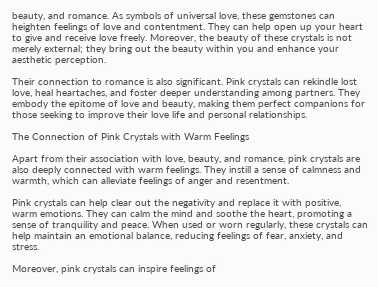beauty, and romance. As symbols of universal love, these gemstones can heighten feelings of love and contentment. They can help open up your heart to give and receive love freely. Moreover, the beauty of these crystals is not merely external; they bring out the beauty within you and enhance your aesthetic perception.

Their connection to romance is also significant. Pink crystals can rekindle lost love, heal heartaches, and foster deeper understanding among partners. They embody the epitome of love and beauty, making them perfect companions for those seeking to improve their love life and personal relationships.

The Connection of Pink Crystals with Warm Feelings

Apart from their association with love, beauty, and romance, pink crystals are also deeply connected with warm feelings. They instill a sense of calmness and warmth, which can alleviate feelings of anger and resentment.

Pink crystals can help clear out the negativity and replace it with positive, warm emotions. They can calm the mind and soothe the heart, promoting a sense of tranquility and peace. When used or worn regularly, these crystals can help maintain an emotional balance, reducing feelings of fear, anxiety, and stress.

Moreover, pink crystals can inspire feelings of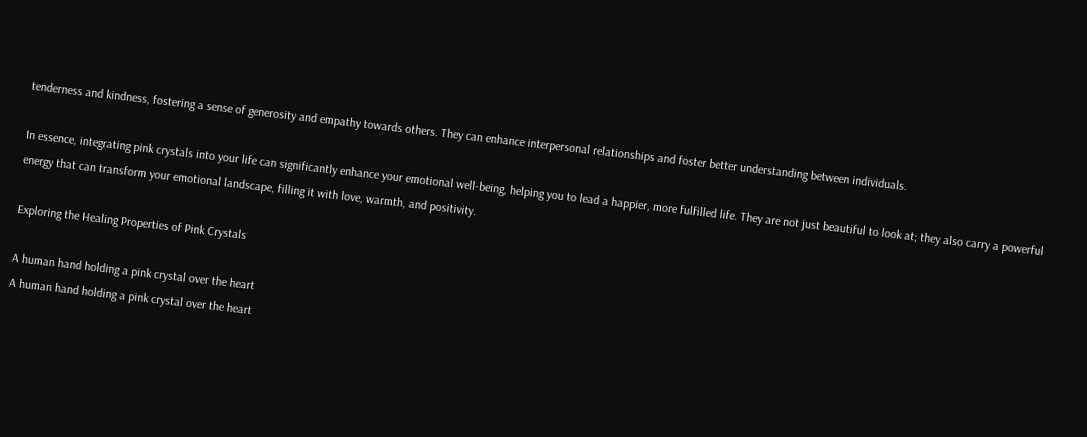tenderness and kindness, fostering a sense of generosity and empathy towards others. They can enhance interpersonal relationships and foster better understanding between individuals.

In essence, integrating pink crystals into your life can significantly enhance your emotional well-being, helping you to lead a happier, more fulfilled life. They are not just beautiful to look at; they also carry a powerful energy that can transform your emotional landscape, filling it with love, warmth, and positivity.

Exploring the Healing Properties of Pink Crystals

A human hand holding a pink crystal over the heart
A human hand holding a pink crystal over the heart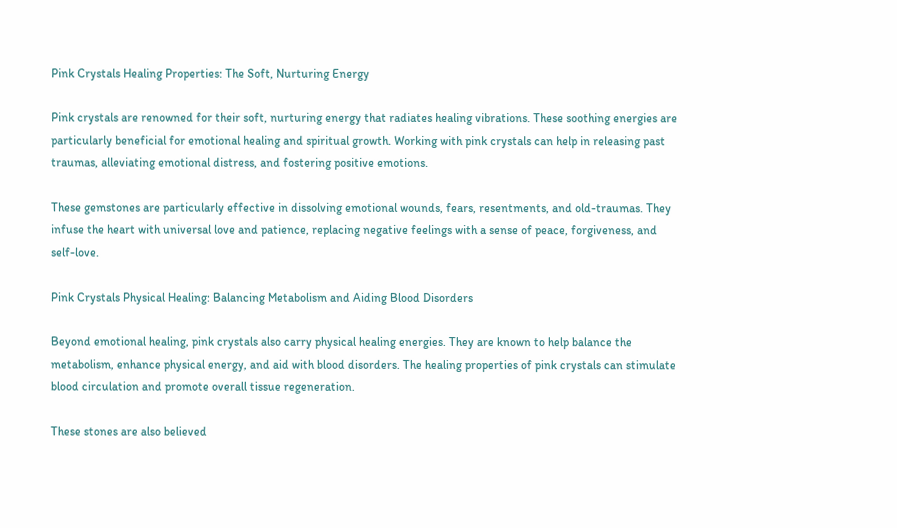Pink Crystals Healing Properties: The Soft, Nurturing Energy

Pink crystals are renowned for their soft, nurturing energy that radiates healing vibrations. These soothing energies are particularly beneficial for emotional healing and spiritual growth. Working with pink crystals can help in releasing past traumas, alleviating emotional distress, and fostering positive emotions.

These gemstones are particularly effective in dissolving emotional wounds, fears, resentments, and old-traumas. They infuse the heart with universal love and patience, replacing negative feelings with a sense of peace, forgiveness, and self-love.

Pink Crystals Physical Healing: Balancing Metabolism and Aiding Blood Disorders

Beyond emotional healing, pink crystals also carry physical healing energies. They are known to help balance the metabolism, enhance physical energy, and aid with blood disorders. The healing properties of pink crystals can stimulate blood circulation and promote overall tissue regeneration.

These stones are also believed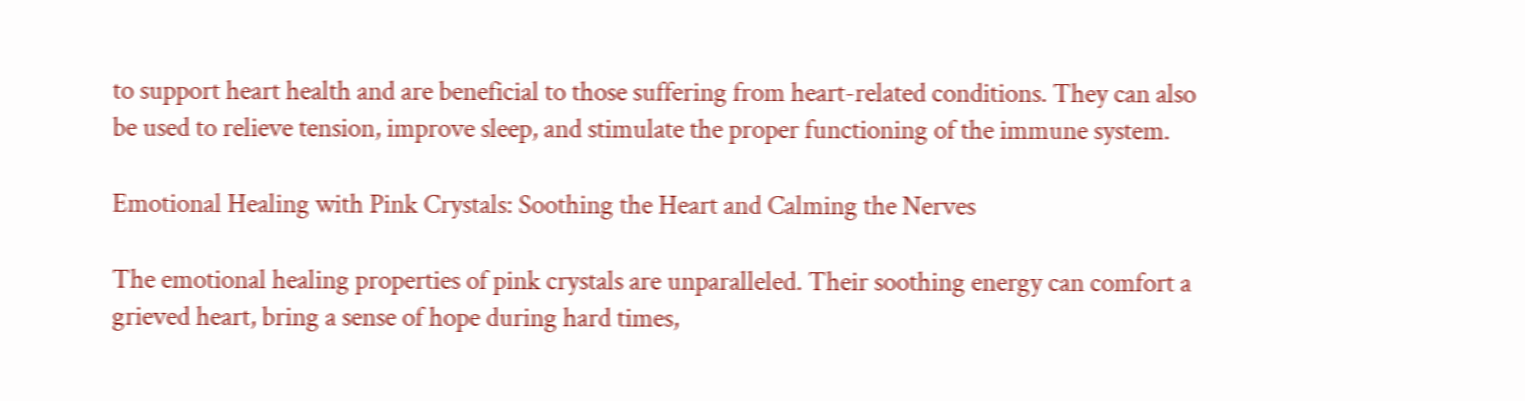to support heart health and are beneficial to those suffering from heart-related conditions. They can also be used to relieve tension, improve sleep, and stimulate the proper functioning of the immune system.

Emotional Healing with Pink Crystals: Soothing the Heart and Calming the Nerves

The emotional healing properties of pink crystals are unparalleled. Their soothing energy can comfort a grieved heart, bring a sense of hope during hard times,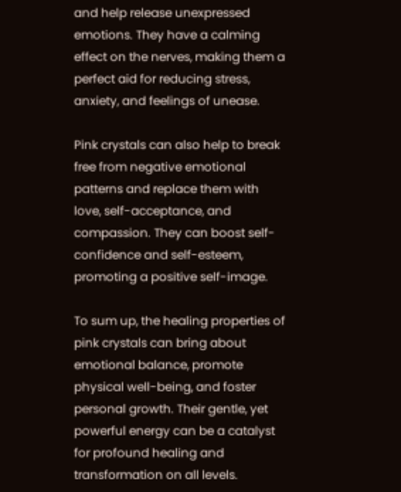and help release unexpressed emotions. They have a calming effect on the nerves, making them a perfect aid for reducing stress, anxiety, and feelings of unease.

Pink crystals can also help to break free from negative emotional patterns and replace them with love, self-acceptance, and compassion. They can boost self-confidence and self-esteem, promoting a positive self-image.

To sum up, the healing properties of pink crystals can bring about emotional balance, promote physical well-being, and foster personal growth. Their gentle, yet powerful energy can be a catalyst for profound healing and transformation on all levels.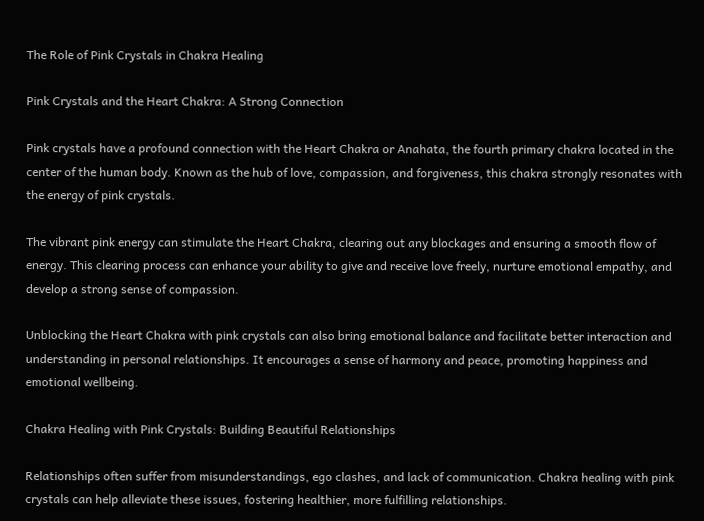The Role of Pink Crystals in Chakra Healing

Pink Crystals and the Heart Chakra: A Strong Connection

Pink crystals have a profound connection with the Heart Chakra or Anahata, the fourth primary chakra located in the center of the human body. Known as the hub of love, compassion, and forgiveness, this chakra strongly resonates with the energy of pink crystals.

The vibrant pink energy can stimulate the Heart Chakra, clearing out any blockages and ensuring a smooth flow of energy. This clearing process can enhance your ability to give and receive love freely, nurture emotional empathy, and develop a strong sense of compassion.

Unblocking the Heart Chakra with pink crystals can also bring emotional balance and facilitate better interaction and understanding in personal relationships. It encourages a sense of harmony and peace, promoting happiness and emotional wellbeing.

Chakra Healing with Pink Crystals: Building Beautiful Relationships

Relationships often suffer from misunderstandings, ego clashes, and lack of communication. Chakra healing with pink crystals can help alleviate these issues, fostering healthier, more fulfilling relationships.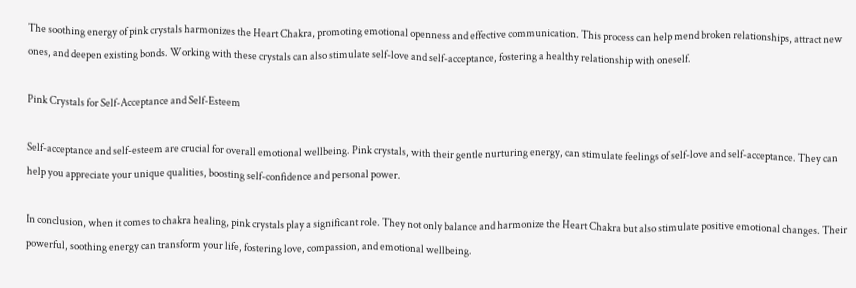The soothing energy of pink crystals harmonizes the Heart Chakra, promoting emotional openness and effective communication. This process can help mend broken relationships, attract new ones, and deepen existing bonds. Working with these crystals can also stimulate self-love and self-acceptance, fostering a healthy relationship with oneself.

Pink Crystals for Self-Acceptance and Self-Esteem

Self-acceptance and self-esteem are crucial for overall emotional wellbeing. Pink crystals, with their gentle nurturing energy, can stimulate feelings of self-love and self-acceptance. They can help you appreciate your unique qualities, boosting self-confidence and personal power.

In conclusion, when it comes to chakra healing, pink crystals play a significant role. They not only balance and harmonize the Heart Chakra but also stimulate positive emotional changes. Their powerful, soothing energy can transform your life, fostering love, compassion, and emotional wellbeing.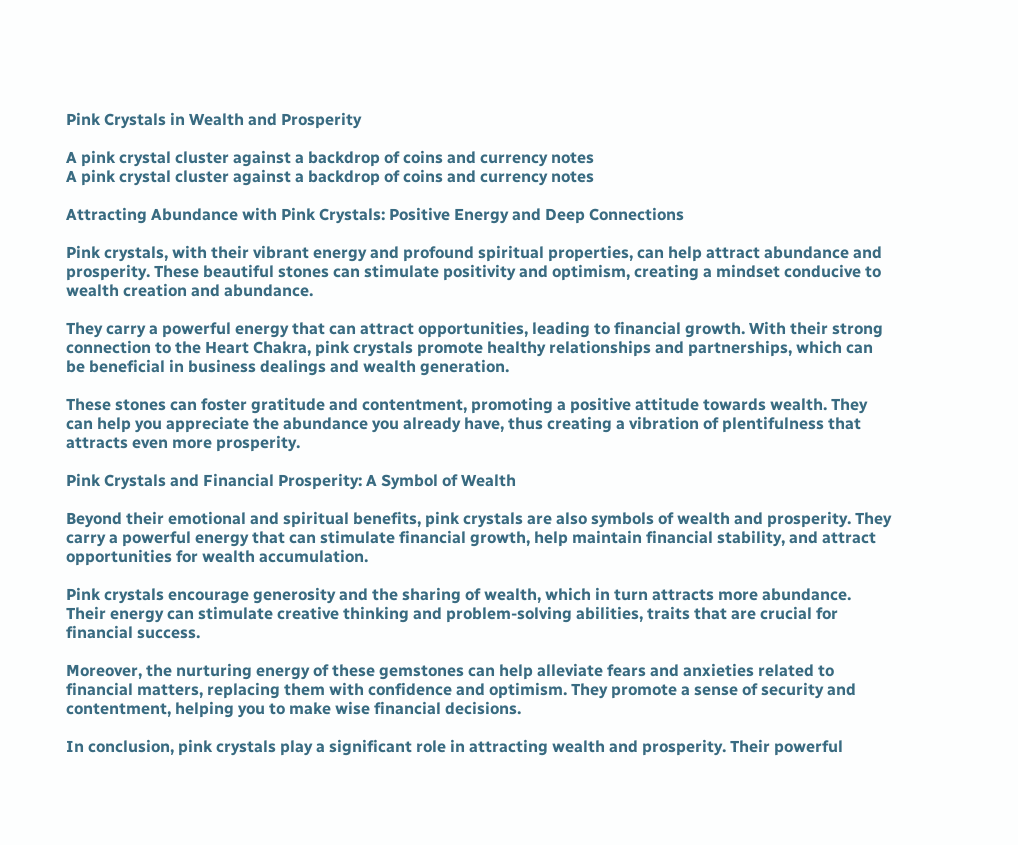Pink Crystals in Wealth and Prosperity

A pink crystal cluster against a backdrop of coins and currency notes
A pink crystal cluster against a backdrop of coins and currency notes

Attracting Abundance with Pink Crystals: Positive Energy and Deep Connections

Pink crystals, with their vibrant energy and profound spiritual properties, can help attract abundance and prosperity. These beautiful stones can stimulate positivity and optimism, creating a mindset conducive to wealth creation and abundance.

They carry a powerful energy that can attract opportunities, leading to financial growth. With their strong connection to the Heart Chakra, pink crystals promote healthy relationships and partnerships, which can be beneficial in business dealings and wealth generation.

These stones can foster gratitude and contentment, promoting a positive attitude towards wealth. They can help you appreciate the abundance you already have, thus creating a vibration of plentifulness that attracts even more prosperity.

Pink Crystals and Financial Prosperity: A Symbol of Wealth

Beyond their emotional and spiritual benefits, pink crystals are also symbols of wealth and prosperity. They carry a powerful energy that can stimulate financial growth, help maintain financial stability, and attract opportunities for wealth accumulation.

Pink crystals encourage generosity and the sharing of wealth, which in turn attracts more abundance. Their energy can stimulate creative thinking and problem-solving abilities, traits that are crucial for financial success.

Moreover, the nurturing energy of these gemstones can help alleviate fears and anxieties related to financial matters, replacing them with confidence and optimism. They promote a sense of security and contentment, helping you to make wise financial decisions.

In conclusion, pink crystals play a significant role in attracting wealth and prosperity. Their powerful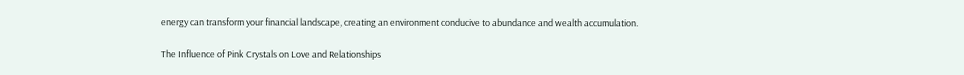energy can transform your financial landscape, creating an environment conducive to abundance and wealth accumulation.

The Influence of Pink Crystals on Love and Relationships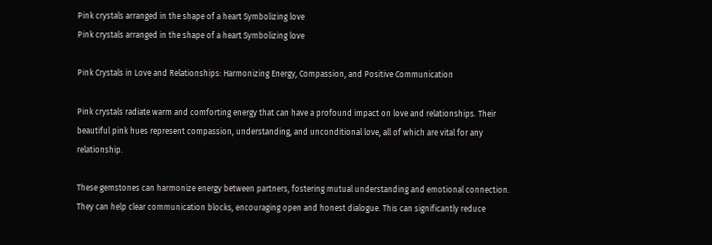Pink crystals arranged in the shape of a heart Symbolizing love
Pink crystals arranged in the shape of a heart Symbolizing love

Pink Crystals in Love and Relationships: Harmonizing Energy, Compassion, and Positive Communication

Pink crystals radiate warm and comforting energy that can have a profound impact on love and relationships. Their beautiful pink hues represent compassion, understanding, and unconditional love, all of which are vital for any relationship.

These gemstones can harmonize energy between partners, fostering mutual understanding and emotional connection. They can help clear communication blocks, encouraging open and honest dialogue. This can significantly reduce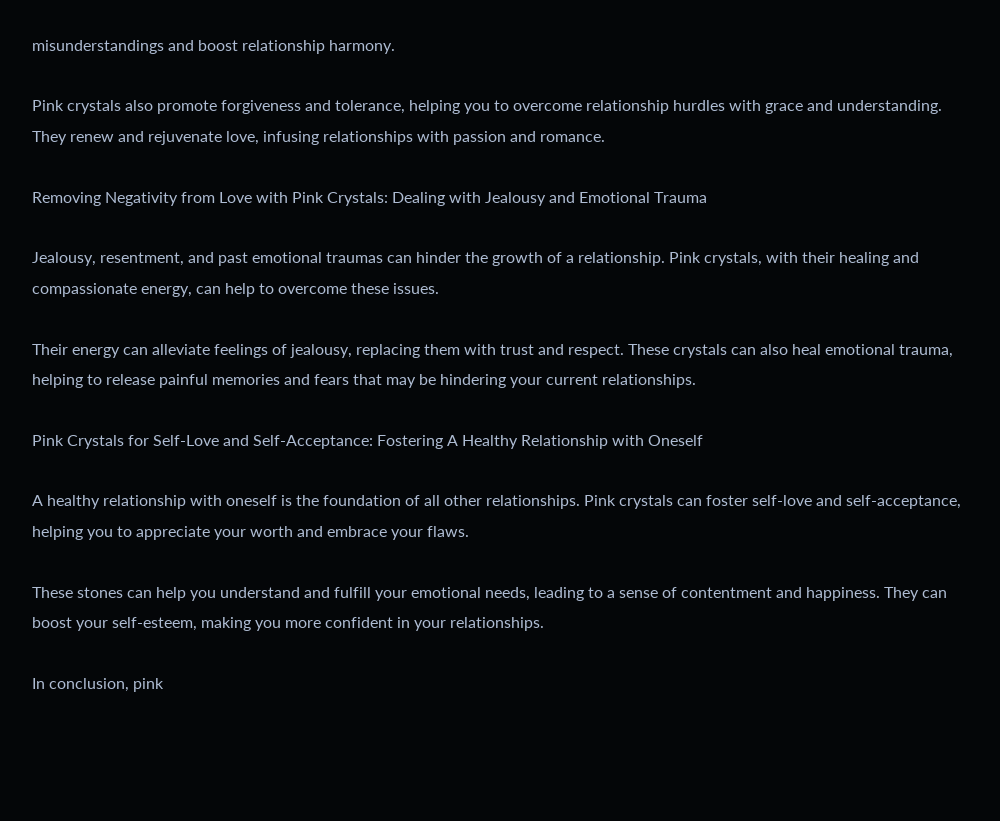misunderstandings and boost relationship harmony.

Pink crystals also promote forgiveness and tolerance, helping you to overcome relationship hurdles with grace and understanding. They renew and rejuvenate love, infusing relationships with passion and romance.

Removing Negativity from Love with Pink Crystals: Dealing with Jealousy and Emotional Trauma

Jealousy, resentment, and past emotional traumas can hinder the growth of a relationship. Pink crystals, with their healing and compassionate energy, can help to overcome these issues.

Their energy can alleviate feelings of jealousy, replacing them with trust and respect. These crystals can also heal emotional trauma, helping to release painful memories and fears that may be hindering your current relationships.

Pink Crystals for Self-Love and Self-Acceptance: Fostering A Healthy Relationship with Oneself

A healthy relationship with oneself is the foundation of all other relationships. Pink crystals can foster self-love and self-acceptance, helping you to appreciate your worth and embrace your flaws.

These stones can help you understand and fulfill your emotional needs, leading to a sense of contentment and happiness. They can boost your self-esteem, making you more confident in your relationships.

In conclusion, pink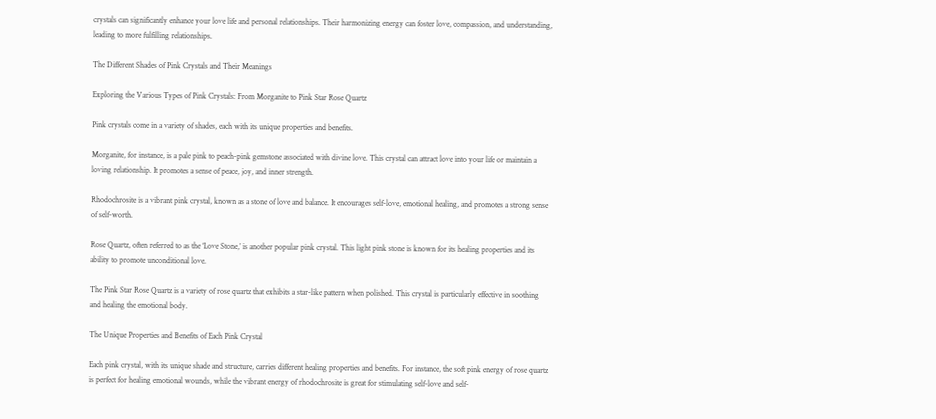crystals can significantly enhance your love life and personal relationships. Their harmonizing energy can foster love, compassion, and understanding, leading to more fulfilling relationships.

The Different Shades of Pink Crystals and Their Meanings

Exploring the Various Types of Pink Crystals: From Morganite to Pink Star Rose Quartz

Pink crystals come in a variety of shades, each with its unique properties and benefits.

Morganite, for instance, is a pale pink to peach-pink gemstone associated with divine love. This crystal can attract love into your life or maintain a loving relationship. It promotes a sense of peace, joy, and inner strength.

Rhodochrosite is a vibrant pink crystal, known as a stone of love and balance. It encourages self-love, emotional healing, and promotes a strong sense of self-worth.

Rose Quartz, often referred to as the ‘Love Stone,’ is another popular pink crystal. This light pink stone is known for its healing properties and its ability to promote unconditional love.

The Pink Star Rose Quartz is a variety of rose quartz that exhibits a star-like pattern when polished. This crystal is particularly effective in soothing and healing the emotional body.

The Unique Properties and Benefits of Each Pink Crystal

Each pink crystal, with its unique shade and structure, carries different healing properties and benefits. For instance, the soft pink energy of rose quartz is perfect for healing emotional wounds, while the vibrant energy of rhodochrosite is great for stimulating self-love and self-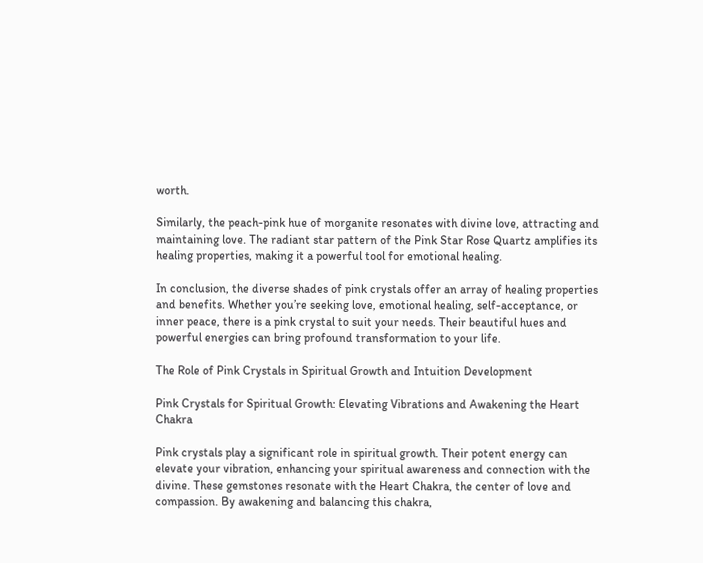worth.

Similarly, the peach-pink hue of morganite resonates with divine love, attracting and maintaining love. The radiant star pattern of the Pink Star Rose Quartz amplifies its healing properties, making it a powerful tool for emotional healing.

In conclusion, the diverse shades of pink crystals offer an array of healing properties and benefits. Whether you’re seeking love, emotional healing, self-acceptance, or inner peace, there is a pink crystal to suit your needs. Their beautiful hues and powerful energies can bring profound transformation to your life.

The Role of Pink Crystals in Spiritual Growth and Intuition Development

Pink Crystals for Spiritual Growth: Elevating Vibrations and Awakening the Heart Chakra

Pink crystals play a significant role in spiritual growth. Their potent energy can elevate your vibration, enhancing your spiritual awareness and connection with the divine. These gemstones resonate with the Heart Chakra, the center of love and compassion. By awakening and balancing this chakra,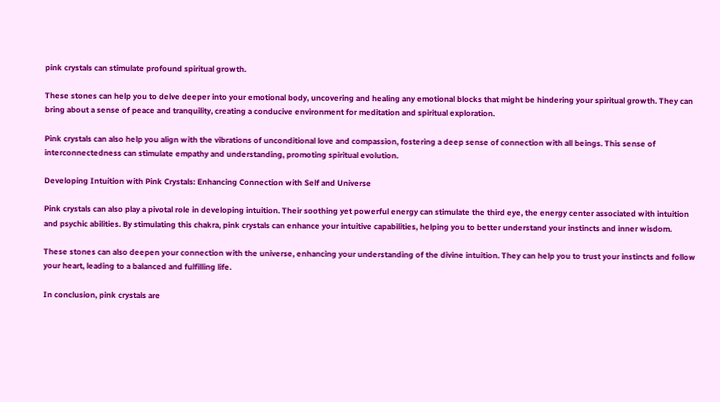pink crystals can stimulate profound spiritual growth.

These stones can help you to delve deeper into your emotional body, uncovering and healing any emotional blocks that might be hindering your spiritual growth. They can bring about a sense of peace and tranquility, creating a conducive environment for meditation and spiritual exploration.

Pink crystals can also help you align with the vibrations of unconditional love and compassion, fostering a deep sense of connection with all beings. This sense of interconnectedness can stimulate empathy and understanding, promoting spiritual evolution.

Developing Intuition with Pink Crystals: Enhancing Connection with Self and Universe

Pink crystals can also play a pivotal role in developing intuition. Their soothing yet powerful energy can stimulate the third eye, the energy center associated with intuition and psychic abilities. By stimulating this chakra, pink crystals can enhance your intuitive capabilities, helping you to better understand your instincts and inner wisdom.

These stones can also deepen your connection with the universe, enhancing your understanding of the divine intuition. They can help you to trust your instincts and follow your heart, leading to a balanced and fulfilling life.

In conclusion, pink crystals are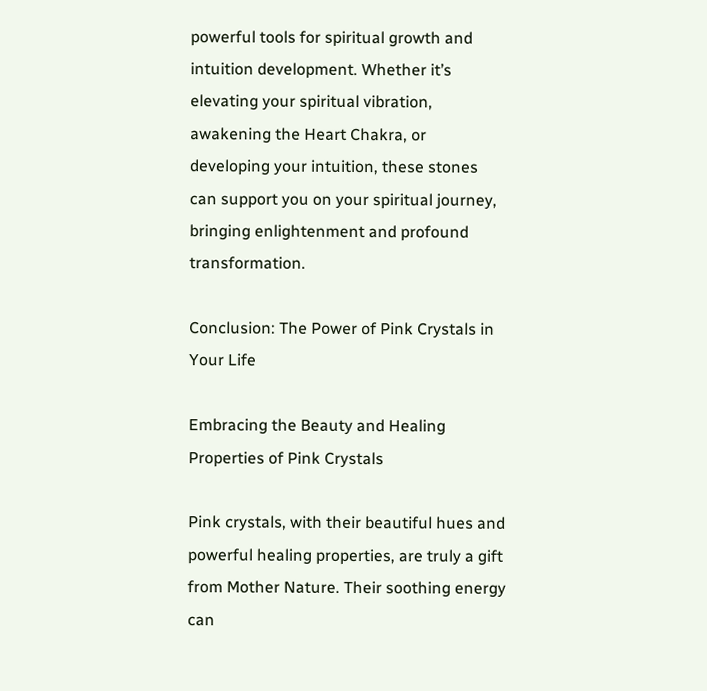powerful tools for spiritual growth and intuition development. Whether it’s elevating your spiritual vibration, awakening the Heart Chakra, or developing your intuition, these stones can support you on your spiritual journey, bringing enlightenment and profound transformation.

Conclusion: The Power of Pink Crystals in Your Life

Embracing the Beauty and Healing Properties of Pink Crystals

Pink crystals, with their beautiful hues and powerful healing properties, are truly a gift from Mother Nature. Their soothing energy can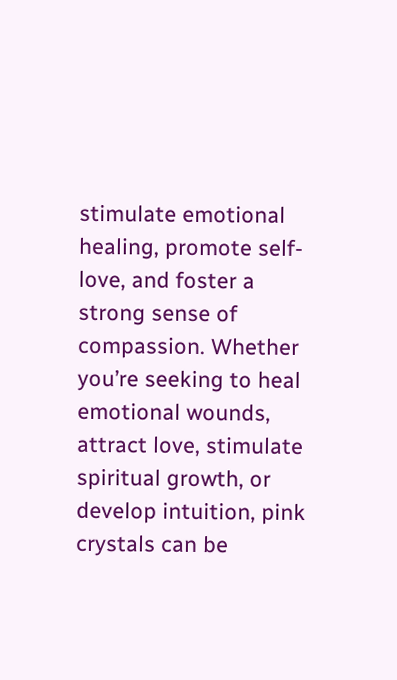stimulate emotional healing, promote self-love, and foster a strong sense of compassion. Whether you’re seeking to heal emotional wounds, attract love, stimulate spiritual growth, or develop intuition, pink crystals can be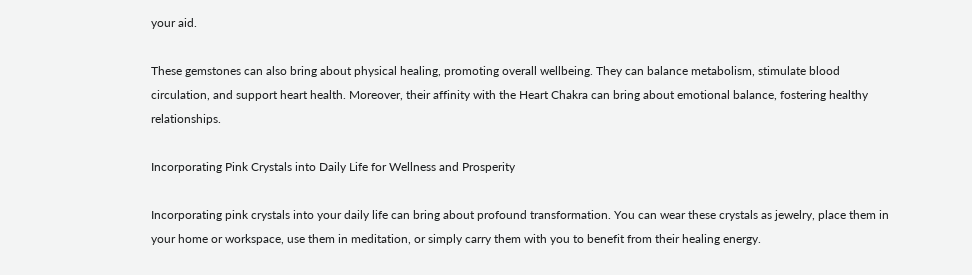your aid.

These gemstones can also bring about physical healing, promoting overall wellbeing. They can balance metabolism, stimulate blood circulation, and support heart health. Moreover, their affinity with the Heart Chakra can bring about emotional balance, fostering healthy relationships.

Incorporating Pink Crystals into Daily Life for Wellness and Prosperity

Incorporating pink crystals into your daily life can bring about profound transformation. You can wear these crystals as jewelry, place them in your home or workspace, use them in meditation, or simply carry them with you to benefit from their healing energy.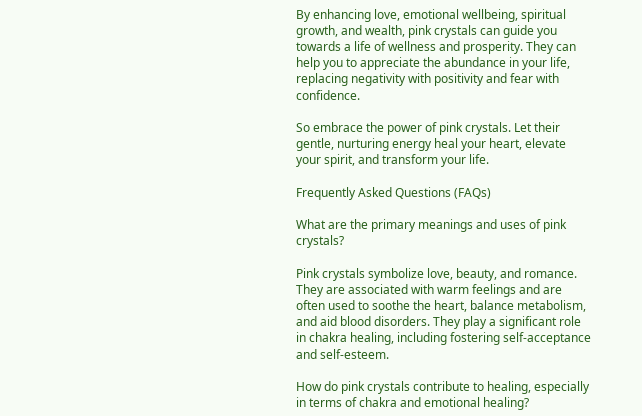By enhancing love, emotional wellbeing, spiritual growth, and wealth, pink crystals can guide you towards a life of wellness and prosperity. They can help you to appreciate the abundance in your life, replacing negativity with positivity and fear with confidence.

So embrace the power of pink crystals. Let their gentle, nurturing energy heal your heart, elevate your spirit, and transform your life.

Frequently Asked Questions (FAQs)

What are the primary meanings and uses of pink crystals?

Pink crystals symbolize love, beauty, and romance. They are associated with warm feelings and are often used to soothe the heart, balance metabolism, and aid blood disorders. They play a significant role in chakra healing, including fostering self-acceptance and self-esteem.

How do pink crystals contribute to healing, especially in terms of chakra and emotional healing?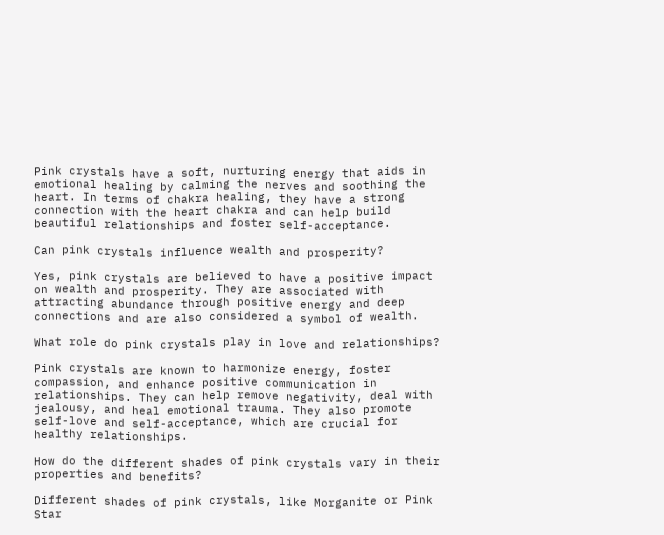Pink crystals have a soft, nurturing energy that aids in emotional healing by calming the nerves and soothing the heart. In terms of chakra healing, they have a strong connection with the heart chakra and can help build beautiful relationships and foster self-acceptance.

Can pink crystals influence wealth and prosperity?

Yes, pink crystals are believed to have a positive impact on wealth and prosperity. They are associated with attracting abundance through positive energy and deep connections and are also considered a symbol of wealth.

What role do pink crystals play in love and relationships?

Pink crystals are known to harmonize energy, foster compassion, and enhance positive communication in relationships. They can help remove negativity, deal with jealousy, and heal emotional trauma. They also promote self-love and self-acceptance, which are crucial for healthy relationships.

How do the different shades of pink crystals vary in their properties and benefits?

Different shades of pink crystals, like Morganite or Pink Star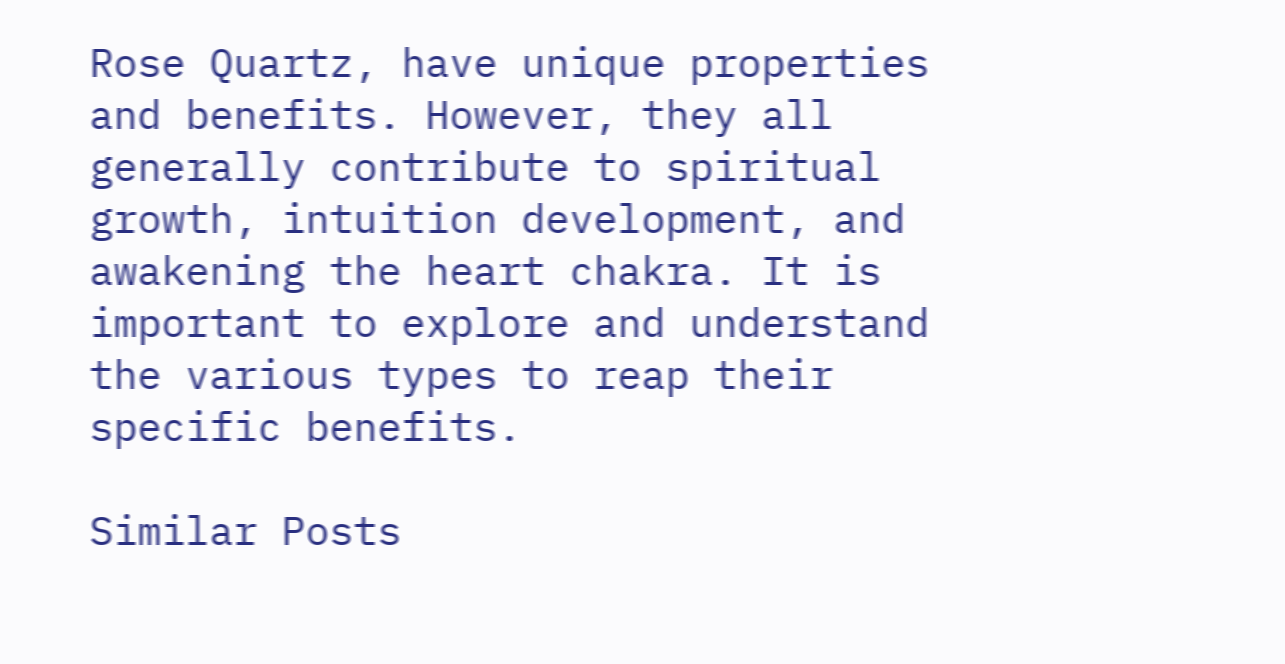Rose Quartz, have unique properties and benefits. However, they all generally contribute to spiritual growth, intuition development, and awakening the heart chakra. It is important to explore and understand the various types to reap their specific benefits.

Similar Posts